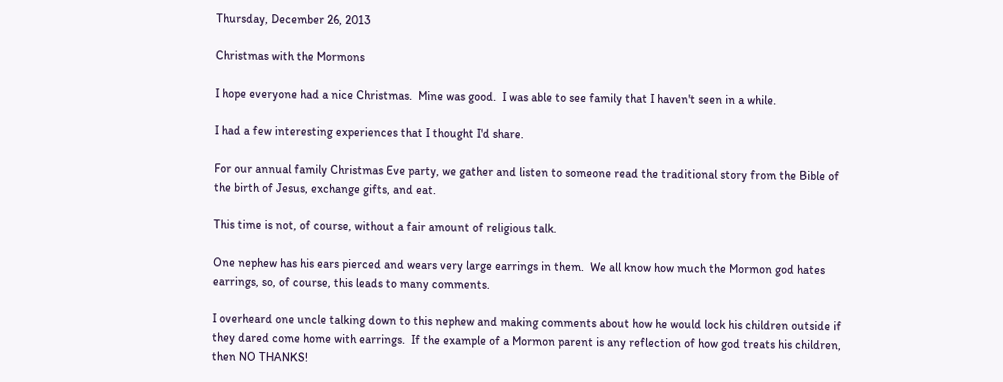Thursday, December 26, 2013

Christmas with the Mormons

I hope everyone had a nice Christmas.  Mine was good.  I was able to see family that I haven't seen in a while.

I had a few interesting experiences that I thought I'd share.

For our annual family Christmas Eve party, we gather and listen to someone read the traditional story from the Bible of the birth of Jesus, exchange gifts, and eat.

This time is not, of course, without a fair amount of religious talk.

One nephew has his ears pierced and wears very large earrings in them.  We all know how much the Mormon god hates earrings, so, of course, this leads to many comments.

I overheard one uncle talking down to this nephew and making comments about how he would lock his children outside if they dared come home with earrings.  If the example of a Mormon parent is any reflection of how god treats his children, then NO THANKS!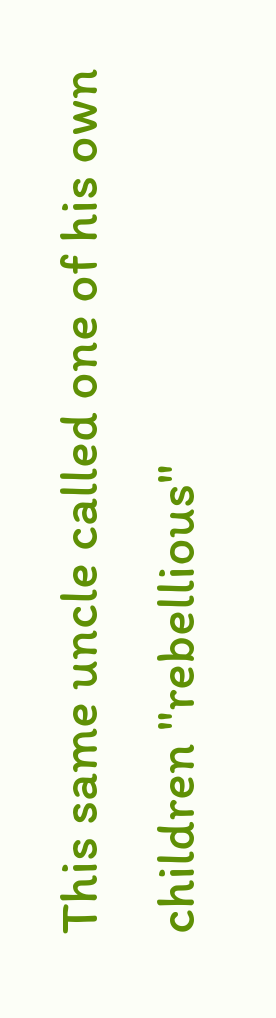This same uncle called one of his own children "rebellious"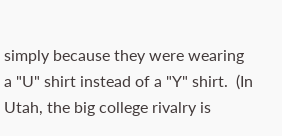simply because they were wearing a "U" shirt instead of a "Y" shirt.  (In Utah, the big college rivalry is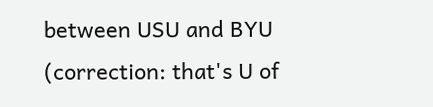between USU and BYU (correction: that's U of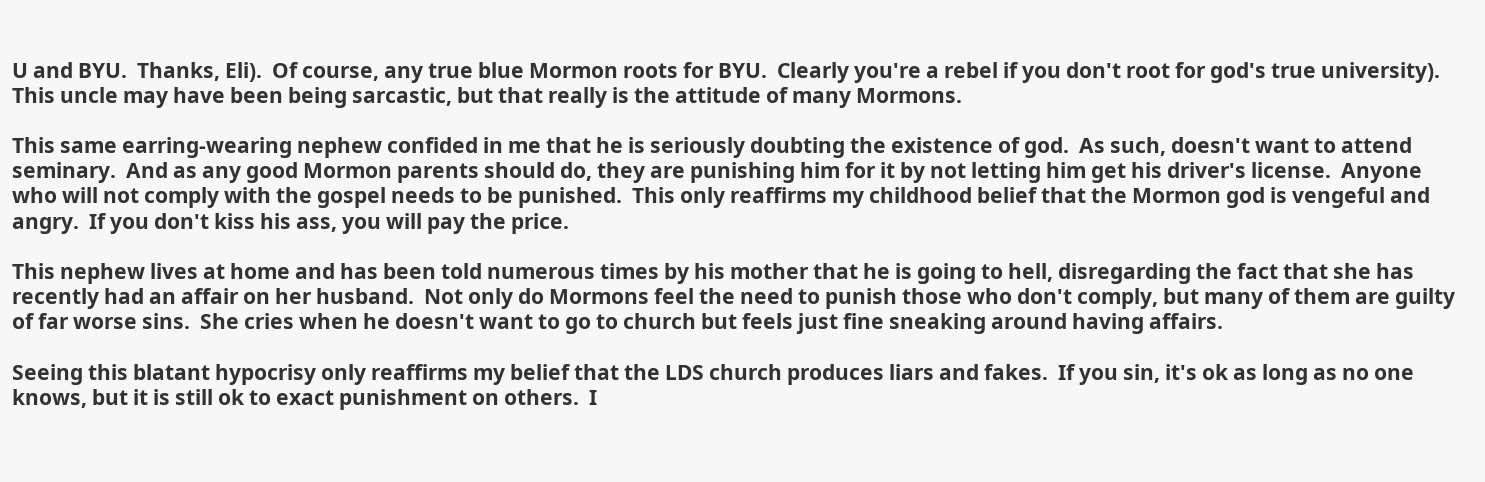U and BYU.  Thanks, Eli).  Of course, any true blue Mormon roots for BYU.  Clearly you're a rebel if you don't root for god's true university).  This uncle may have been being sarcastic, but that really is the attitude of many Mormons.

This same earring-wearing nephew confided in me that he is seriously doubting the existence of god.  As such, doesn't want to attend seminary.  And as any good Mormon parents should do, they are punishing him for it by not letting him get his driver's license.  Anyone who will not comply with the gospel needs to be punished.  This only reaffirms my childhood belief that the Mormon god is vengeful and angry.  If you don't kiss his ass, you will pay the price.

This nephew lives at home and has been told numerous times by his mother that he is going to hell, disregarding the fact that she has recently had an affair on her husband.  Not only do Mormons feel the need to punish those who don't comply, but many of them are guilty of far worse sins.  She cries when he doesn't want to go to church but feels just fine sneaking around having affairs.

Seeing this blatant hypocrisy only reaffirms my belief that the LDS church produces liars and fakes.  If you sin, it's ok as long as no one knows, but it is still ok to exact punishment on others.  I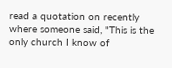read a quotation on recently where someone said, "This is the only church I know of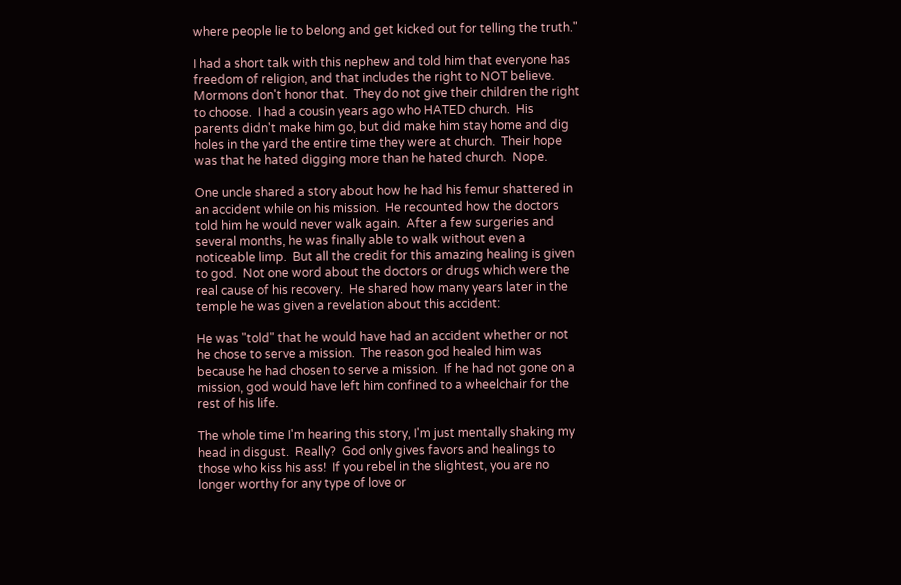where people lie to belong and get kicked out for telling the truth."

I had a short talk with this nephew and told him that everyone has freedom of religion, and that includes the right to NOT believe.  Mormons don't honor that.  They do not give their children the right to choose.  I had a cousin years ago who HATED church.  His parents didn't make him go, but did make him stay home and dig holes in the yard the entire time they were at church.  Their hope was that he hated digging more than he hated church.  Nope.

One uncle shared a story about how he had his femur shattered in an accident while on his mission.  He recounted how the doctors told him he would never walk again.  After a few surgeries and several months, he was finally able to walk without even a noticeable limp.  But all the credit for this amazing healing is given to god.  Not one word about the doctors or drugs which were the real cause of his recovery.  He shared how many years later in the temple he was given a revelation about this accident:

He was "told" that he would have had an accident whether or not he chose to serve a mission.  The reason god healed him was because he had chosen to serve a mission.  If he had not gone on a mission, god would have left him confined to a wheelchair for the rest of his life.

The whole time I'm hearing this story, I'm just mentally shaking my head in disgust.  Really?  God only gives favors and healings to those who kiss his ass!  If you rebel in the slightest, you are no longer worthy for any type of love or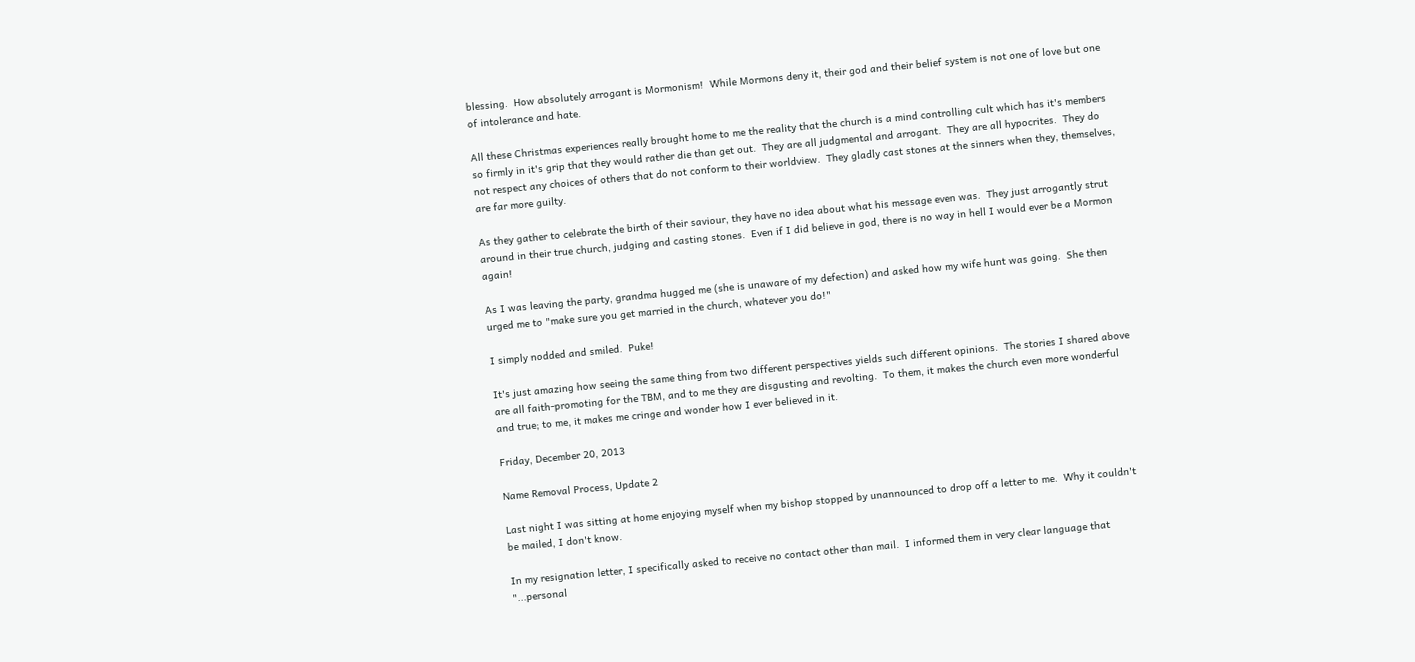blessing.  How absolutely arrogant is Mormonism!  While Mormons deny it, their god and their belief system is not one of love but one of intolerance and hate.

All these Christmas experiences really brought home to me the reality that the church is a mind controlling cult which has it's members so firmly in it's grip that they would rather die than get out.  They are all judgmental and arrogant.  They are all hypocrites.  They do not respect any choices of others that do not conform to their worldview.  They gladly cast stones at the sinners when they, themselves, are far more guilty.

As they gather to celebrate the birth of their saviour, they have no idea about what his message even was.  They just arrogantly strut around in their true church, judging and casting stones.  Even if I did believe in god, there is no way in hell I would ever be a Mormon again!

As I was leaving the party, grandma hugged me (she is unaware of my defection) and asked how my wife hunt was going.  She then urged me to "make sure you get married in the church, whatever you do!"

I simply nodded and smiled.  Puke!

It's just amazing how seeing the same thing from two different perspectives yields such different opinions.  The stories I shared above are all faith-promoting for the TBM, and to me they are disgusting and revolting.  To them, it makes the church even more wonderful and true; to me, it makes me cringe and wonder how I ever believed in it.

Friday, December 20, 2013

Name Removal Process, Update 2

Last night I was sitting at home enjoying myself when my bishop stopped by unannounced to drop off a letter to me.  Why it couldn't be mailed, I don't know.

In my resignation letter, I specifically asked to receive no contact other than mail.  I informed them in very clear language that "...personal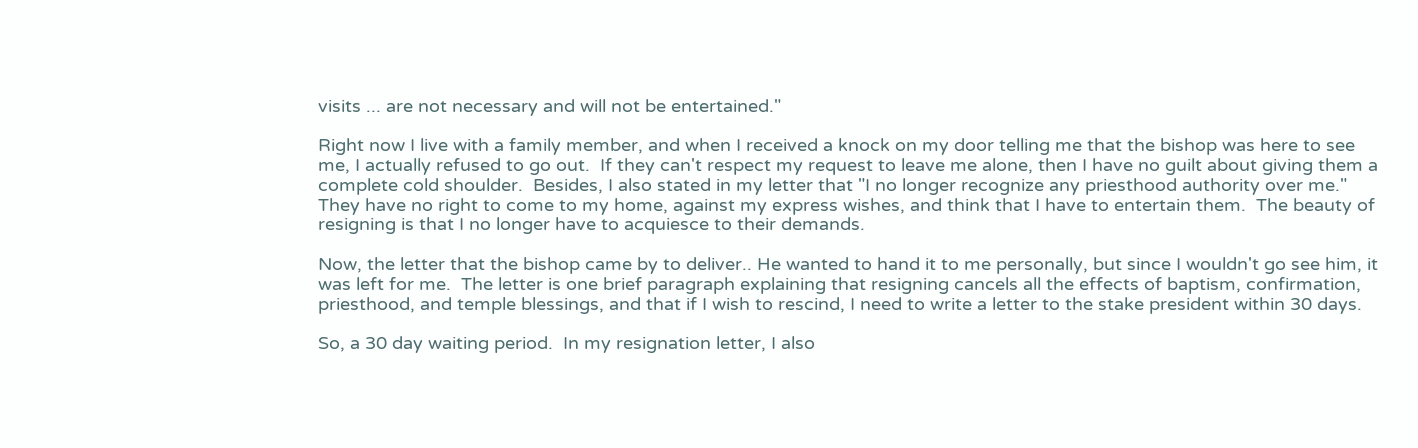visits ... are not necessary and will not be entertained."

Right now I live with a family member, and when I received a knock on my door telling me that the bishop was here to see me, I actually refused to go out.  If they can't respect my request to leave me alone, then I have no guilt about giving them a complete cold shoulder.  Besides, I also stated in my letter that "I no longer recognize any priesthood authority over me."  They have no right to come to my home, against my express wishes, and think that I have to entertain them.  The beauty of resigning is that I no longer have to acquiesce to their demands.

Now, the letter that the bishop came by to deliver.. He wanted to hand it to me personally, but since I wouldn't go see him, it was left for me.  The letter is one brief paragraph explaining that resigning cancels all the effects of baptism, confirmation, priesthood, and temple blessings, and that if I wish to rescind, I need to write a letter to the stake president within 30 days.

So, a 30 day waiting period.  In my resignation letter, I also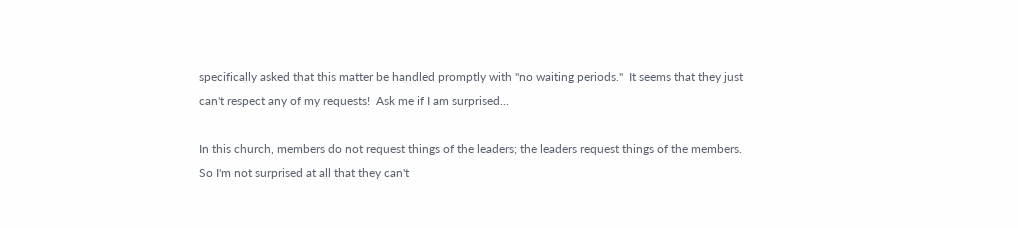specifically asked that this matter be handled promptly with "no waiting periods."  It seems that they just can't respect any of my requests!  Ask me if I am surprised...

In this church, members do not request things of the leaders; the leaders request things of the members.  So I'm not surprised at all that they can't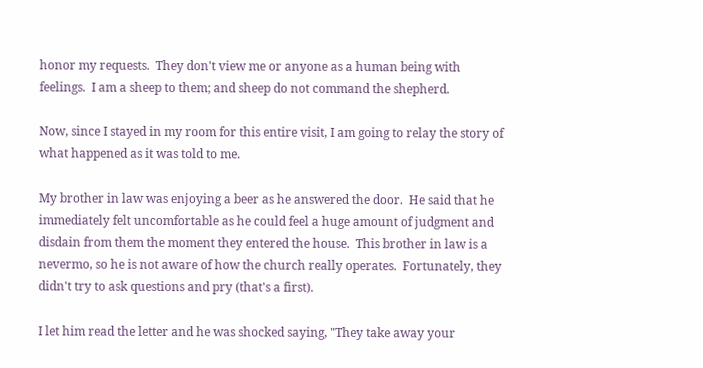honor my requests.  They don't view me or anyone as a human being with feelings.  I am a sheep to them; and sheep do not command the shepherd.

Now, since I stayed in my room for this entire visit, I am going to relay the story of what happened as it was told to me.

My brother in law was enjoying a beer as he answered the door.  He said that he immediately felt uncomfortable as he could feel a huge amount of judgment and disdain from them the moment they entered the house.  This brother in law is a nevermo, so he is not aware of how the church really operates.  Fortunately, they didn't try to ask questions and pry (that's a first).

I let him read the letter and he was shocked saying, "They take away your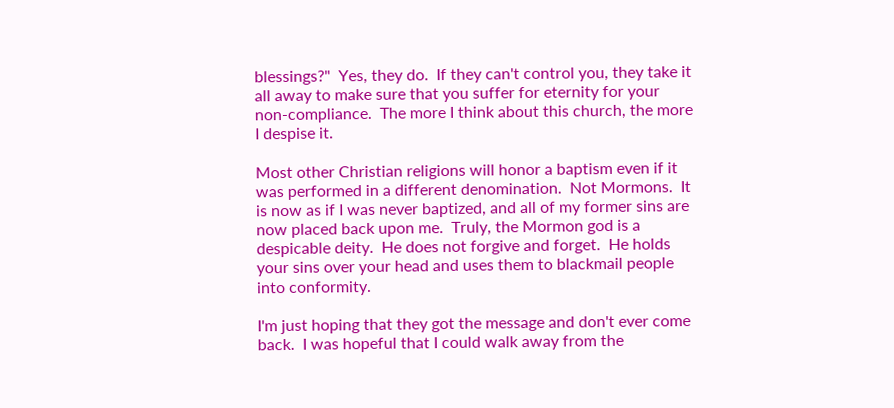blessings?"  Yes, they do.  If they can't control you, they take it all away to make sure that you suffer for eternity for your non-compliance.  The more I think about this church, the more I despise it.

Most other Christian religions will honor a baptism even if it was performed in a different denomination.  Not Mormons.  It is now as if I was never baptized, and all of my former sins are now placed back upon me.  Truly, the Mormon god is a despicable deity.  He does not forgive and forget.  He holds your sins over your head and uses them to blackmail people into conformity.

I'm just hoping that they got the message and don't ever come back.  I was hopeful that I could walk away from the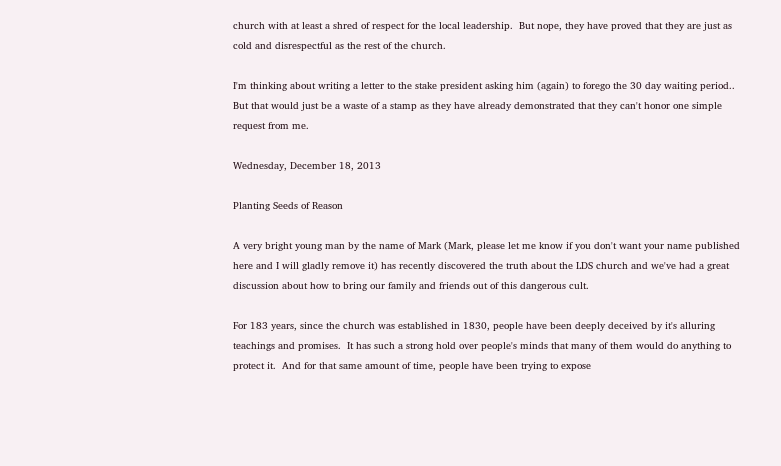church with at least a shred of respect for the local leadership.  But nope, they have proved that they are just as cold and disrespectful as the rest of the church.

I'm thinking about writing a letter to the stake president asking him (again) to forego the 30 day waiting period.. But that would just be a waste of a stamp as they have already demonstrated that they can't honor one simple request from me.

Wednesday, December 18, 2013

Planting Seeds of Reason

A very bright young man by the name of Mark (Mark, please let me know if you don't want your name published here and I will gladly remove it) has recently discovered the truth about the LDS church and we've had a great discussion about how to bring our family and friends out of this dangerous cult.

For 183 years, since the church was established in 1830, people have been deeply deceived by it's alluring teachings and promises.  It has such a strong hold over people's minds that many of them would do anything to protect it.  And for that same amount of time, people have been trying to expose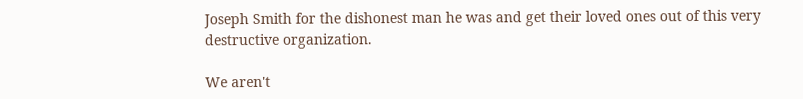Joseph Smith for the dishonest man he was and get their loved ones out of this very destructive organization.

We aren't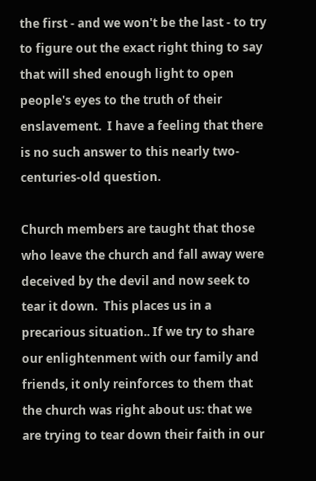the first - and we won't be the last - to try to figure out the exact right thing to say that will shed enough light to open people's eyes to the truth of their enslavement.  I have a feeling that there is no such answer to this nearly two-centuries-old question.

Church members are taught that those who leave the church and fall away were deceived by the devil and now seek to tear it down.  This places us in a precarious situation.. If we try to share our enlightenment with our family and friends, it only reinforces to them that the church was right about us: that we are trying to tear down their faith in our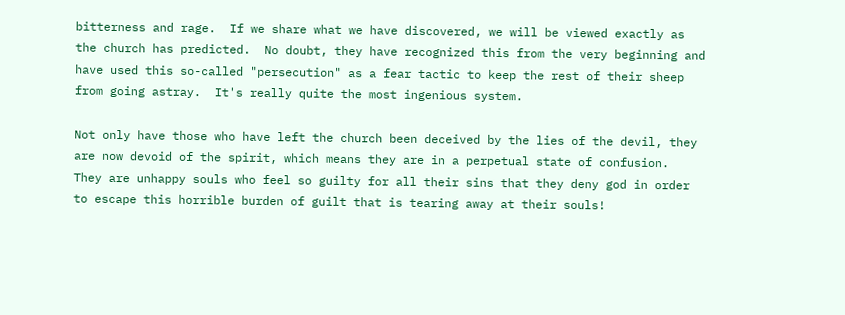bitterness and rage.  If we share what we have discovered, we will be viewed exactly as the church has predicted.  No doubt, they have recognized this from the very beginning and have used this so-called "persecution" as a fear tactic to keep the rest of their sheep from going astray.  It's really quite the most ingenious system.

Not only have those who have left the church been deceived by the lies of the devil, they are now devoid of the spirit, which means they are in a perpetual state of confusion.  They are unhappy souls who feel so guilty for all their sins that they deny god in order to escape this horrible burden of guilt that is tearing away at their souls!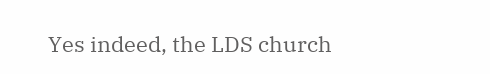Yes indeed, the LDS church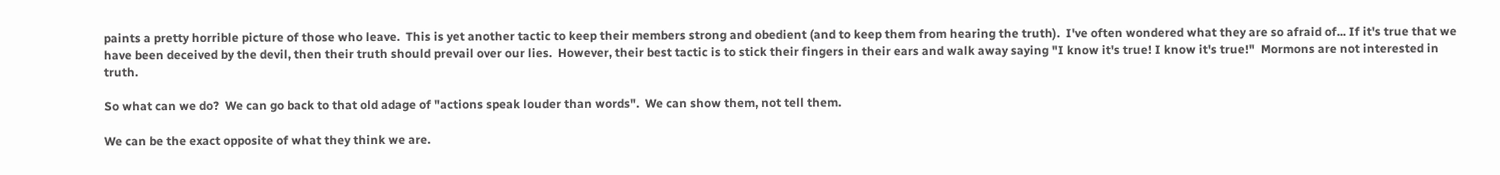paints a pretty horrible picture of those who leave.  This is yet another tactic to keep their members strong and obedient (and to keep them from hearing the truth).  I've often wondered what they are so afraid of... If it's true that we have been deceived by the devil, then their truth should prevail over our lies.  However, their best tactic is to stick their fingers in their ears and walk away saying "I know it's true! I know it's true!"  Mormons are not interested in truth.

So what can we do?  We can go back to that old adage of "actions speak louder than words".  We can show them, not tell them.

We can be the exact opposite of what they think we are.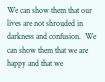We can show them that our lives are not shrouded in darkness and confusion.  We can show them that we are happy and that we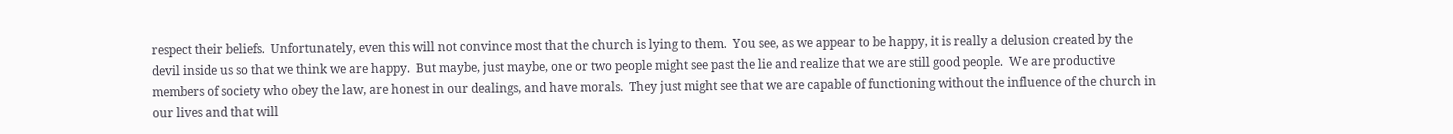respect their beliefs.  Unfortunately, even this will not convince most that the church is lying to them.  You see, as we appear to be happy, it is really a delusion created by the devil inside us so that we think we are happy.  But maybe, just maybe, one or two people might see past the lie and realize that we are still good people.  We are productive members of society who obey the law, are honest in our dealings, and have morals.  They just might see that we are capable of functioning without the influence of the church in our lives and that will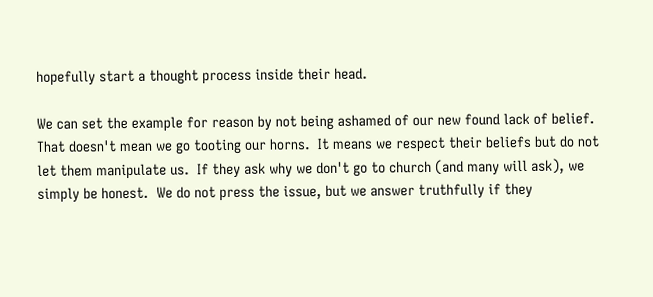hopefully start a thought process inside their head.

We can set the example for reason by not being ashamed of our new found lack of belief.  That doesn't mean we go tooting our horns.  It means we respect their beliefs but do not let them manipulate us.  If they ask why we don't go to church (and many will ask), we simply be honest.  We do not press the issue, but we answer truthfully if they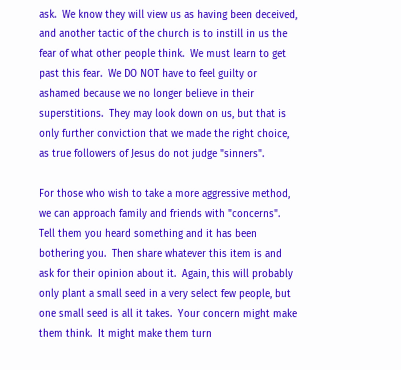ask.  We know they will view us as having been deceived, and another tactic of the church is to instill in us the fear of what other people think.  We must learn to get past this fear.  We DO NOT have to feel guilty or ashamed because we no longer believe in their superstitions.  They may look down on us, but that is only further conviction that we made the right choice, as true followers of Jesus do not judge "sinners".

For those who wish to take a more aggressive method, we can approach family and friends with "concerns".  Tell them you heard something and it has been bothering you.  Then share whatever this item is and ask for their opinion about it.  Again, this will probably only plant a small seed in a very select few people, but one small seed is all it takes.  Your concern might make them think.  It might make them turn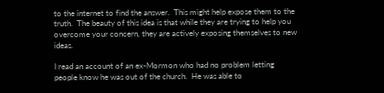to the internet to find the answer.  This might help expose them to the truth.  The beauty of this idea is that while they are trying to help you overcome your concern, they are actively exposing themselves to new ideas.

I read an account of an ex-Mormon who had no problem letting people know he was out of the church.  He was able to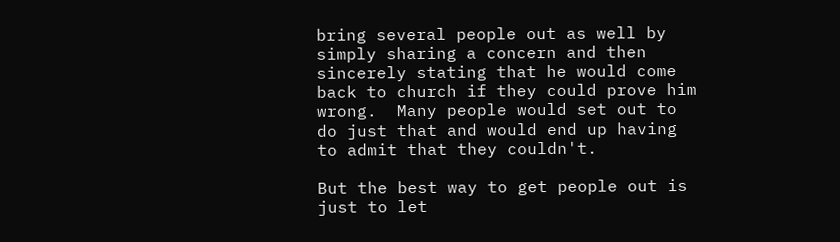bring several people out as well by simply sharing a concern and then sincerely stating that he would come back to church if they could prove him wrong.  Many people would set out to do just that and would end up having to admit that they couldn't.

But the best way to get people out is just to let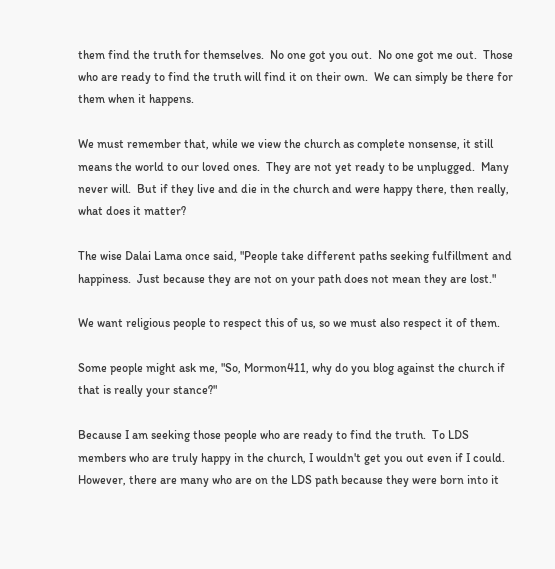them find the truth for themselves.  No one got you out.  No one got me out.  Those who are ready to find the truth will find it on their own.  We can simply be there for them when it happens.

We must remember that, while we view the church as complete nonsense, it still means the world to our loved ones.  They are not yet ready to be unplugged.  Many never will.  But if they live and die in the church and were happy there, then really, what does it matter?

The wise Dalai Lama once said, "People take different paths seeking fulfillment and happiness.  Just because they are not on your path does not mean they are lost."

We want religious people to respect this of us, so we must also respect it of them.

Some people might ask me, "So, Mormon411, why do you blog against the church if that is really your stance?"

Because I am seeking those people who are ready to find the truth.  To LDS members who are truly happy in the church, I wouldn't get you out even if I could.  However, there are many who are on the LDS path because they were born into it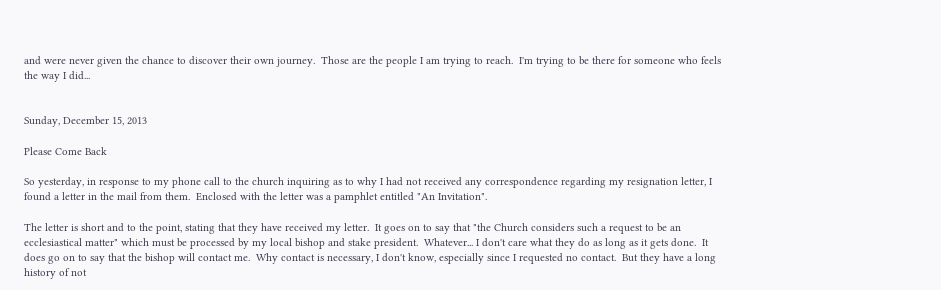and were never given the chance to discover their own journey.  Those are the people I am trying to reach.  I'm trying to be there for someone who feels the way I did...


Sunday, December 15, 2013

Please Come Back

So yesterday, in response to my phone call to the church inquiring as to why I had not received any correspondence regarding my resignation letter, I found a letter in the mail from them.  Enclosed with the letter was a pamphlet entitled "An Invitation".

The letter is short and to the point, stating that they have received my letter.  It goes on to say that "the Church considers such a request to be an ecclesiastical matter" which must be processed by my local bishop and stake president.  Whatever... I don't care what they do as long as it gets done.  It does go on to say that the bishop will contact me.  Why contact is necessary, I don't know, especially since I requested no contact.  But they have a long history of not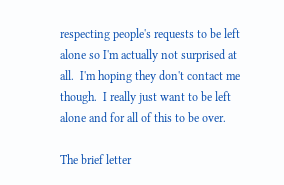respecting people's requests to be left alone so I'm actually not surprised at all.  I'm hoping they don't contact me though.  I really just want to be left alone and for all of this to be over.

The brief letter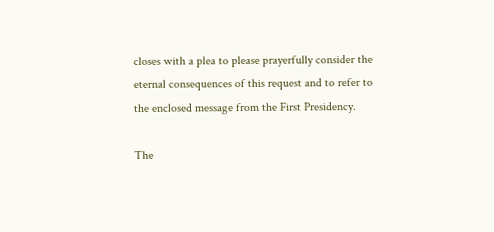closes with a plea to please prayerfully consider the eternal consequences of this request and to refer to the enclosed message from the First Presidency.

The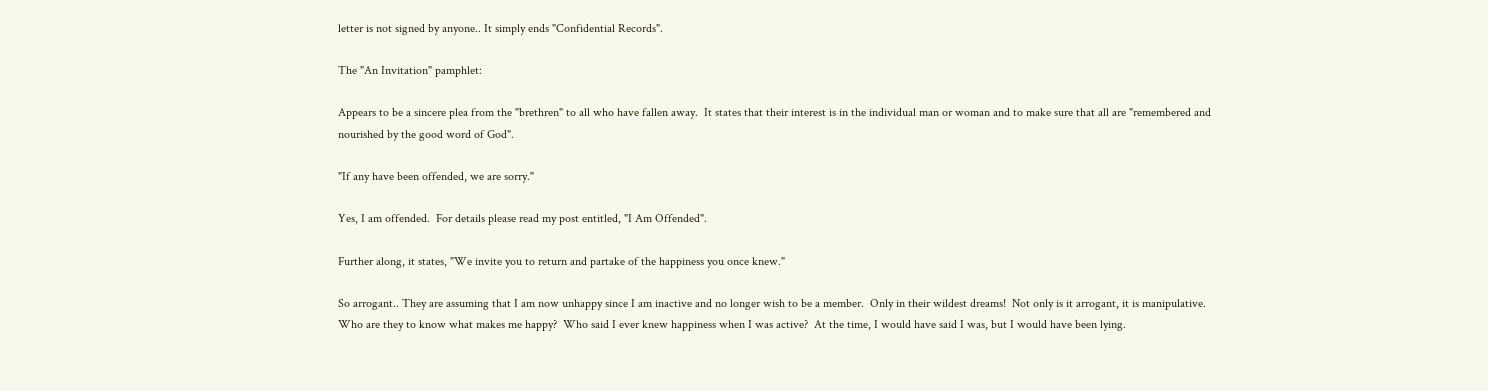letter is not signed by anyone.. It simply ends "Confidential Records".

The "An Invitation" pamphlet:

Appears to be a sincere plea from the "brethren" to all who have fallen away.  It states that their interest is in the individual man or woman and to make sure that all are "remembered and nourished by the good word of God".

"If any have been offended, we are sorry."

Yes, I am offended.  For details please read my post entitled, "I Am Offended".

Further along, it states, "We invite you to return and partake of the happiness you once knew."

So arrogant.. They are assuming that I am now unhappy since I am inactive and no longer wish to be a member.  Only in their wildest dreams!  Not only is it arrogant, it is manipulative.  Who are they to know what makes me happy?  Who said I ever knew happiness when I was active?  At the time, I would have said I was, but I would have been lying.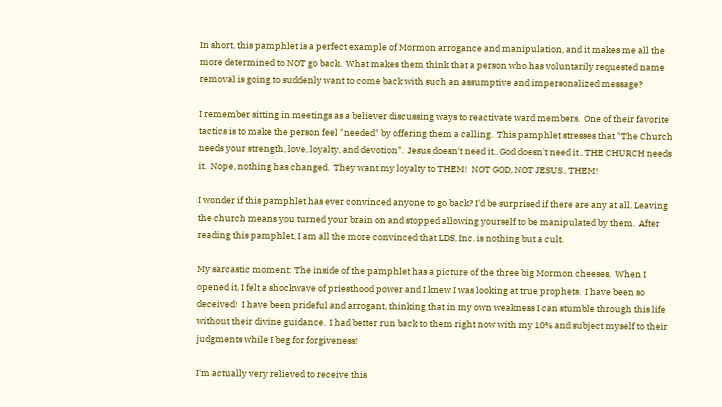In short, this pamphlet is a perfect example of Mormon arrogance and manipulation, and it makes me all the more determined to NOT go back.  What makes them think that a person who has voluntarily requested name removal is going to suddenly want to come back with such an assumptive and impersonalized message?

I remember sitting in meetings as a believer discussing ways to reactivate ward members.  One of their favorite tactics is to make the person feel "needed" by offering them a calling.  This pamphlet stresses that "The Church needs your strength, love, loyalty, and devotion".  Jesus doesn't need it.. God doesn't need it.. THE CHURCH needs it.  Nope, nothing has changed.  They want my loyalty to THEM!  NOT GOD, NOT JESUS.. THEM!

I wonder if this pamphlet has ever convinced anyone to go back? I'd be surprised if there are any at all. Leaving the church means you turned your brain on and stopped allowing yourself to be manipulated by them.  After reading this pamphlet, I am all the more convinced that LDS, Inc. is nothing but a cult.

My sarcastic moment: The inside of the pamphlet has a picture of the three big Mormon cheeses.  When I opened it, I felt a shockwave of priesthood power and I knew I was looking at true prophets.  I have been so deceived!  I have been prideful and arrogant, thinking that in my own weakness I can stumble through this life without their divine guidance.  I had better run back to them right now with my 10% and subject myself to their judgments while I beg for forgiveness!

I'm actually very relieved to receive this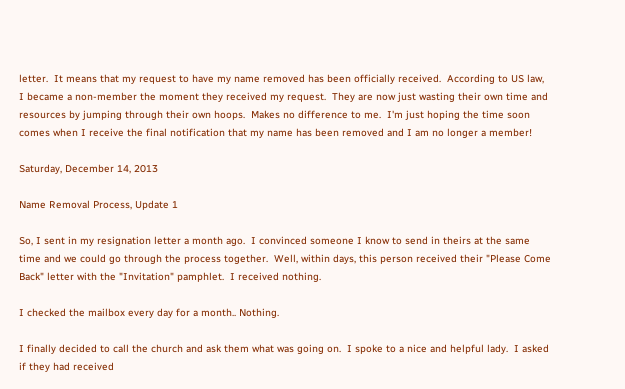letter.  It means that my request to have my name removed has been officially received.  According to US law, I became a non-member the moment they received my request.  They are now just wasting their own time and resources by jumping through their own hoops.  Makes no difference to me.  I'm just hoping the time soon comes when I receive the final notification that my name has been removed and I am no longer a member!

Saturday, December 14, 2013

Name Removal Process, Update 1

So, I sent in my resignation letter a month ago.  I convinced someone I know to send in theirs at the same time and we could go through the process together.  Well, within days, this person received their "Please Come Back" letter with the "Invitation" pamphlet.  I received nothing.

I checked the mailbox every day for a month.. Nothing.

I finally decided to call the church and ask them what was going on.  I spoke to a nice and helpful lady.  I asked if they had received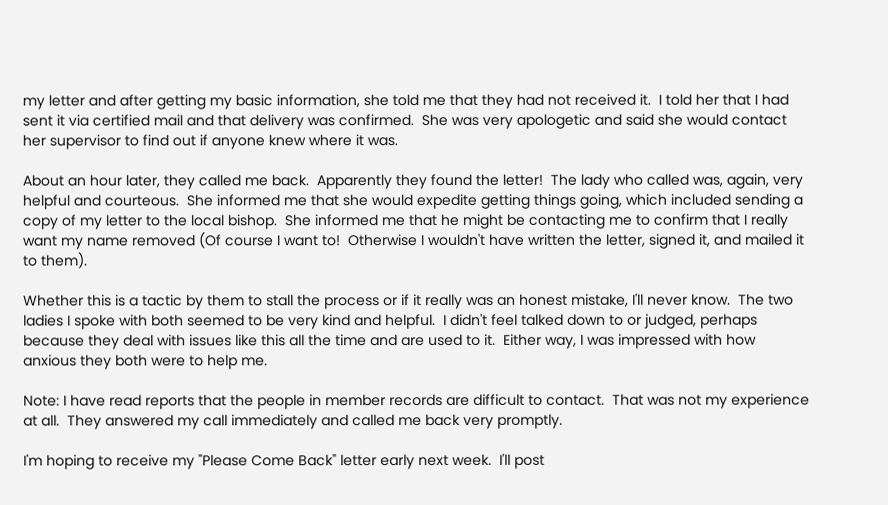my letter and after getting my basic information, she told me that they had not received it.  I told her that I had sent it via certified mail and that delivery was confirmed.  She was very apologetic and said she would contact her supervisor to find out if anyone knew where it was.

About an hour later, they called me back.  Apparently they found the letter!  The lady who called was, again, very helpful and courteous.  She informed me that she would expedite getting things going, which included sending a copy of my letter to the local bishop.  She informed me that he might be contacting me to confirm that I really want my name removed (Of course I want to!  Otherwise I wouldn't have written the letter, signed it, and mailed it to them).

Whether this is a tactic by them to stall the process or if it really was an honest mistake, I'll never know.  The two ladies I spoke with both seemed to be very kind and helpful.  I didn't feel talked down to or judged, perhaps because they deal with issues like this all the time and are used to it.  Either way, I was impressed with how anxious they both were to help me.

Note: I have read reports that the people in member records are difficult to contact.  That was not my experience at all.  They answered my call immediately and called me back very promptly.

I'm hoping to receive my "Please Come Back" letter early next week.  I'll post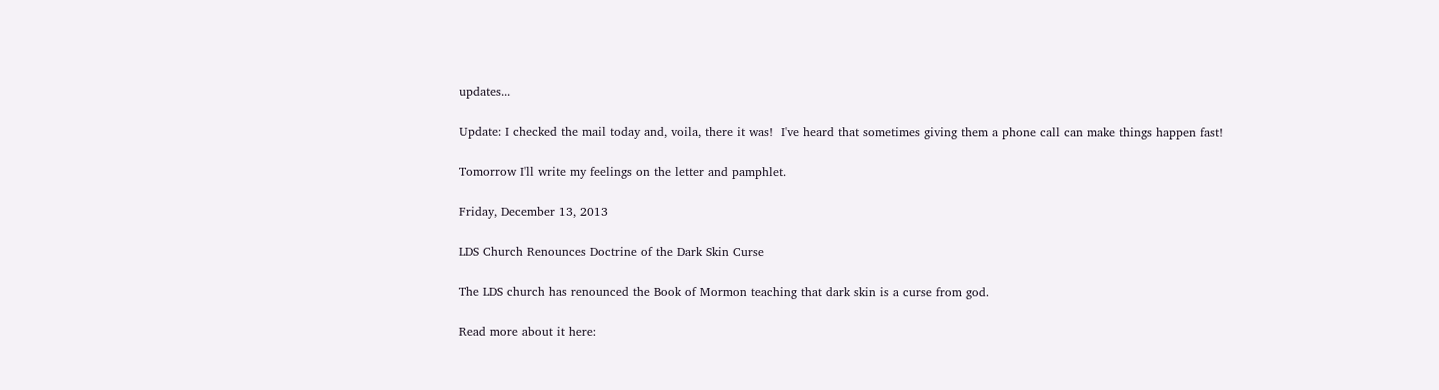updates...

Update: I checked the mail today and, voila, there it was!  I've heard that sometimes giving them a phone call can make things happen fast!

Tomorrow I'll write my feelings on the letter and pamphlet.

Friday, December 13, 2013

LDS Church Renounces Doctrine of the Dark Skin Curse

The LDS church has renounced the Book of Mormon teaching that dark skin is a curse from god.

Read more about it here: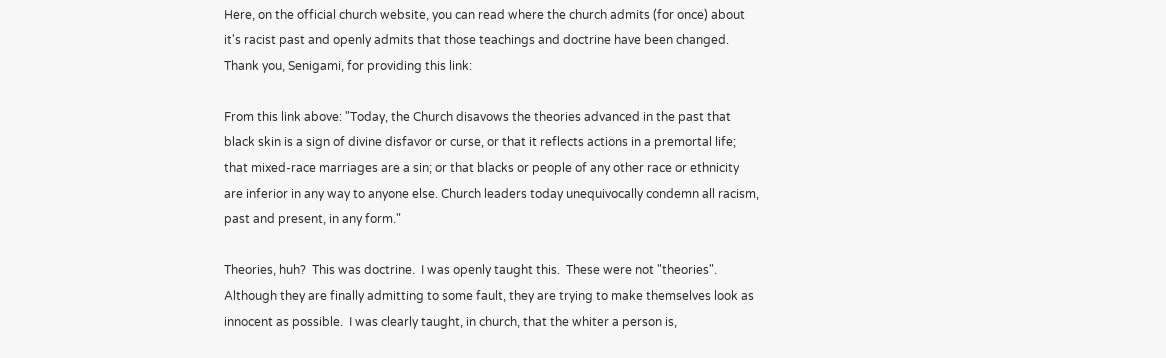Here, on the official church website, you can read where the church admits (for once) about it's racist past and openly admits that those teachings and doctrine have been changed. Thank you, Senigami, for providing this link:

From this link above: "Today, the Church disavows the theories advanced in the past that black skin is a sign of divine disfavor or curse, or that it reflects actions in a premortal life; that mixed-race marriages are a sin; or that blacks or people of any other race or ethnicity are inferior in any way to anyone else. Church leaders today unequivocally condemn all racism, past and present, in any form."

Theories, huh?  This was doctrine.  I was openly taught this.  These were not "theories".  Although they are finally admitting to some fault, they are trying to make themselves look as innocent as possible.  I was clearly taught, in church, that the whiter a person is,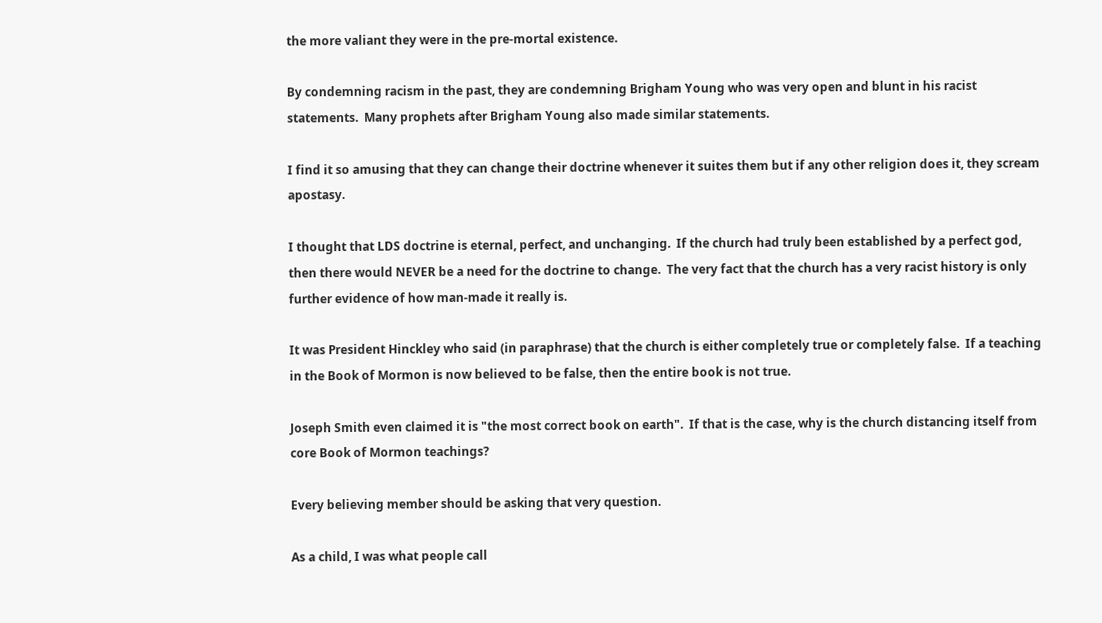the more valiant they were in the pre-mortal existence.

By condemning racism in the past, they are condemning Brigham Young who was very open and blunt in his racist statements.  Many prophets after Brigham Young also made similar statements.

I find it so amusing that they can change their doctrine whenever it suites them but if any other religion does it, they scream apostasy.

I thought that LDS doctrine is eternal, perfect, and unchanging.  If the church had truly been established by a perfect god, then there would NEVER be a need for the doctrine to change.  The very fact that the church has a very racist history is only further evidence of how man-made it really is.

It was President Hinckley who said (in paraphrase) that the church is either completely true or completely false.  If a teaching in the Book of Mormon is now believed to be false, then the entire book is not true.

Joseph Smith even claimed it is "the most correct book on earth".  If that is the case, why is the church distancing itself from core Book of Mormon teachings?

Every believing member should be asking that very question.

As a child, I was what people call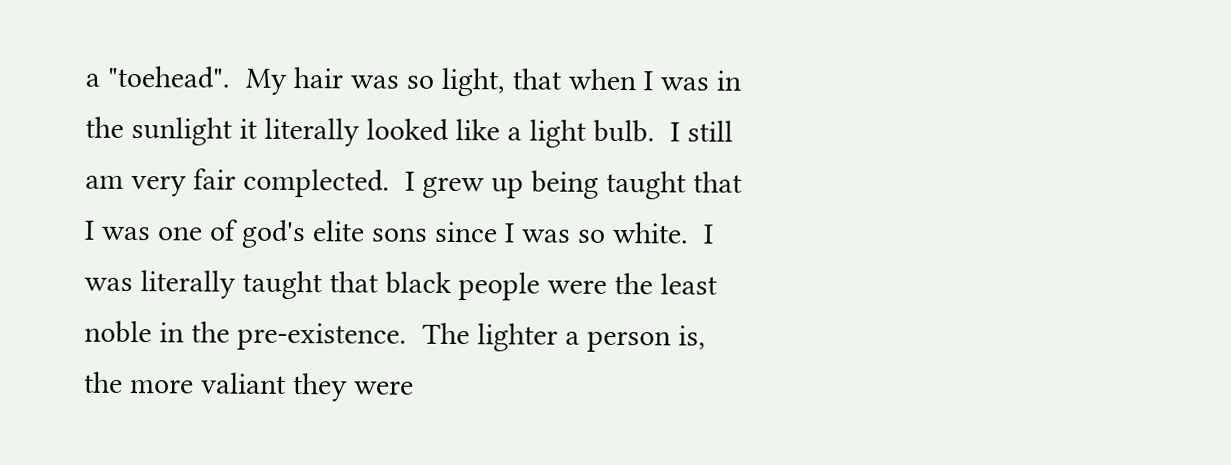a "toehead".  My hair was so light, that when I was in the sunlight it literally looked like a light bulb.  I still am very fair complected.  I grew up being taught that I was one of god's elite sons since I was so white.  I was literally taught that black people were the least noble in the pre-existence.  The lighter a person is, the more valiant they were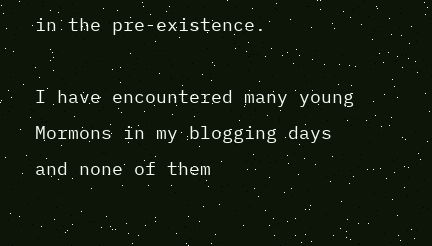in the pre-existence.

I have encountered many young Mormons in my blogging days and none of them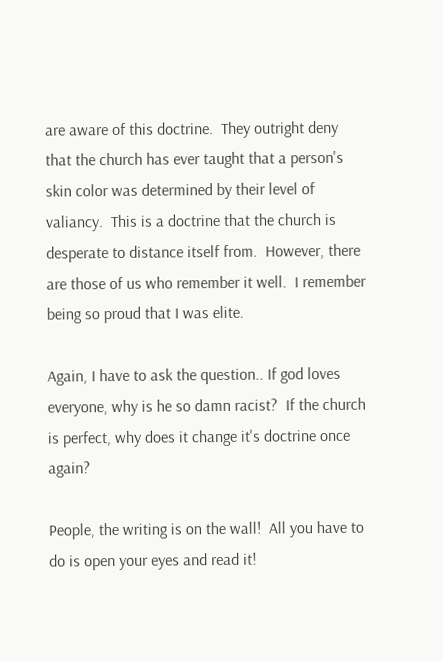are aware of this doctrine.  They outright deny that the church has ever taught that a person's skin color was determined by their level of valiancy.  This is a doctrine that the church is desperate to distance itself from.  However, there are those of us who remember it well.  I remember being so proud that I was elite.

Again, I have to ask the question.. If god loves everyone, why is he so damn racist?  If the church is perfect, why does it change it's doctrine once again?

People, the writing is on the wall!  All you have to do is open your eyes and read it!